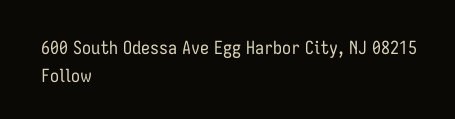600 South Odessa Ave Egg Harbor City, NJ 08215
Follow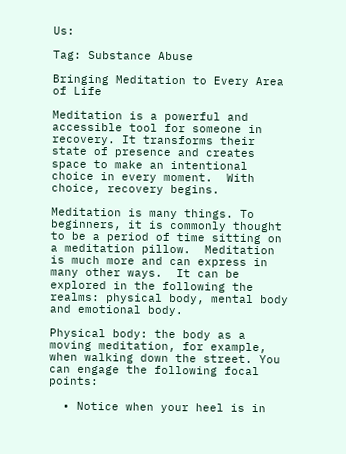Us:

Tag: Substance Abuse

Bringing Meditation to Every Area of Life

Meditation is a powerful and accessible tool for someone in recovery. It transforms their state of presence and creates space to make an intentional choice in every moment.  With choice, recovery begins.

Meditation is many things. To beginners, it is commonly thought to be a period of time sitting on a meditation pillow.  Meditation is much more and can express in many other ways.  It can be explored in the following the realms: physical body, mental body and emotional body.

Physical body: the body as a moving meditation, for example, when walking down the street. You can engage the following focal points:

  • Notice when your heel is in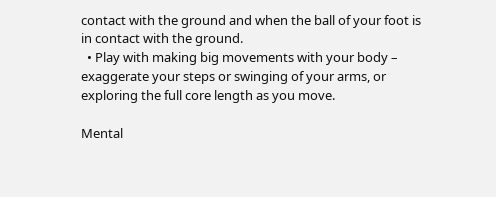contact with the ground and when the ball of your foot is in contact with the ground.
  • Play with making big movements with your body – exaggerate your steps or swinging of your arms, or exploring the full core length as you move.

Mental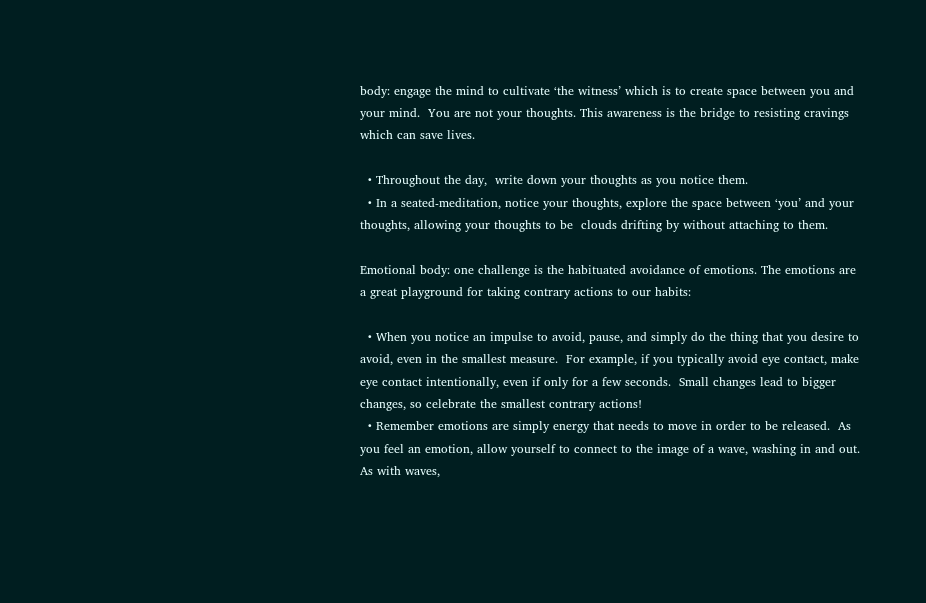body: engage the mind to cultivate ‘the witness’ which is to create space between you and your mind.  You are not your thoughts. This awareness is the bridge to resisting cravings which can save lives.

  • Throughout the day,  write down your thoughts as you notice them.
  • In a seated-meditation, notice your thoughts, explore the space between ‘you’ and your thoughts, allowing your thoughts to be  clouds drifting by without attaching to them.

Emotional body: one challenge is the habituated avoidance of emotions. The emotions are a great playground for taking contrary actions to our habits:

  • When you notice an impulse to avoid, pause, and simply do the thing that you desire to avoid, even in the smallest measure.  For example, if you typically avoid eye contact, make eye contact intentionally, even if only for a few seconds.  Small changes lead to bigger changes, so celebrate the smallest contrary actions!
  • Remember emotions are simply energy that needs to move in order to be released.  As you feel an emotion, allow yourself to connect to the image of a wave, washing in and out.  As with waves,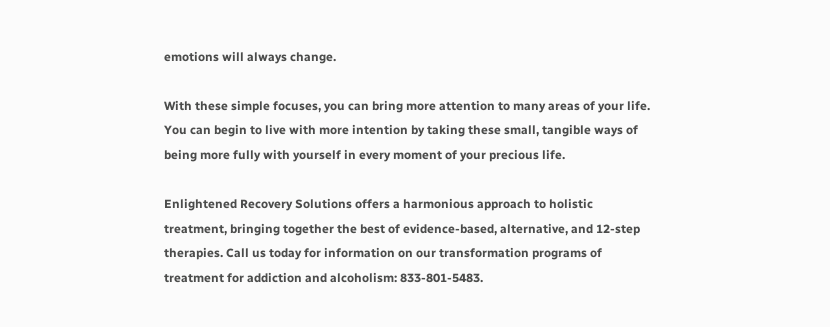emotions will always change.

With these simple focuses, you can bring more attention to many areas of your life.  You can begin to live with more intention by taking these small, tangible ways of being more fully with yourself in every moment of your precious life.

Enlightened Recovery Solutions offers a harmonious approach to holistic treatment, bringing together the best of evidence-based, alternative, and 12-step therapies. Call us today for information on our transformation programs of treatment for addiction and alcoholism: 833-801-5483.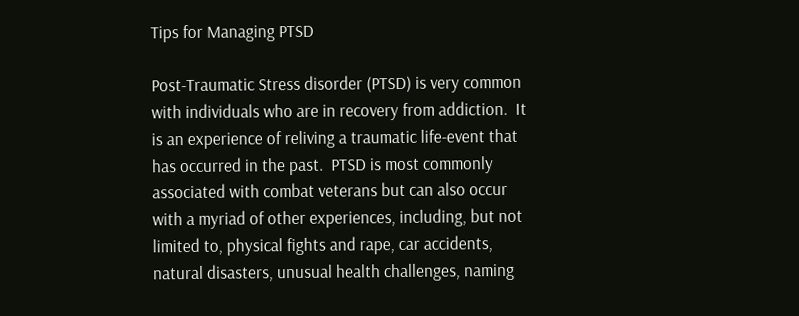Tips for Managing PTSD

Post-Traumatic Stress disorder (PTSD) is very common with individuals who are in recovery from addiction.  It is an experience of reliving a traumatic life-event that has occurred in the past.  PTSD is most commonly associated with combat veterans but can also occur with a myriad of other experiences, including, but not limited to, physical fights and rape, car accidents, natural disasters, unusual health challenges, naming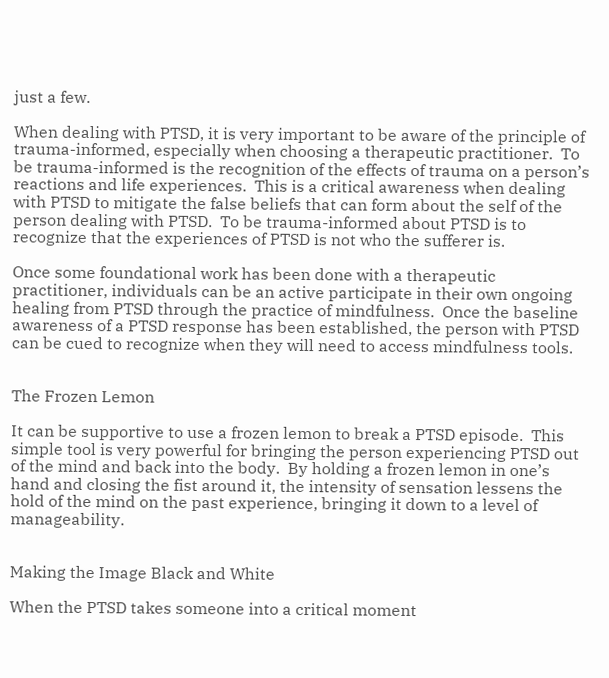just a few.

When dealing with PTSD, it is very important to be aware of the principle of trauma-informed, especially when choosing a therapeutic practitioner.  To be trauma-informed is the recognition of the effects of trauma on a person’s reactions and life experiences.  This is a critical awareness when dealing with PTSD to mitigate the false beliefs that can form about the self of the person dealing with PTSD.  To be trauma-informed about PTSD is to recognize that the experiences of PTSD is not who the sufferer is.

Once some foundational work has been done with a therapeutic practitioner, individuals can be an active participate in their own ongoing healing from PTSD through the practice of mindfulness.  Once the baseline awareness of a PTSD response has been established, the person with PTSD can be cued to recognize when they will need to access mindfulness tools.


The Frozen Lemon

It can be supportive to use a frozen lemon to break a PTSD episode.  This simple tool is very powerful for bringing the person experiencing PTSD out of the mind and back into the body.  By holding a frozen lemon in one’s hand and closing the fist around it, the intensity of sensation lessens the hold of the mind on the past experience, bringing it down to a level of manageability.


Making the Image Black and White

When the PTSD takes someone into a critical moment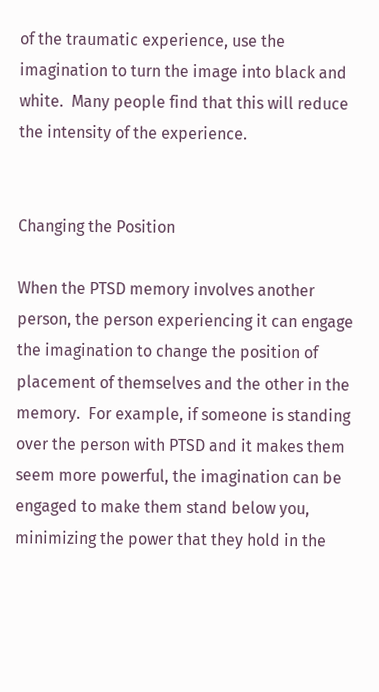of the traumatic experience, use the imagination to turn the image into black and white.  Many people find that this will reduce the intensity of the experience.


Changing the Position

When the PTSD memory involves another person, the person experiencing it can engage the imagination to change the position of placement of themselves and the other in the memory.  For example, if someone is standing over the person with PTSD and it makes them seem more powerful, the imagination can be engaged to make them stand below you, minimizing the power that they hold in the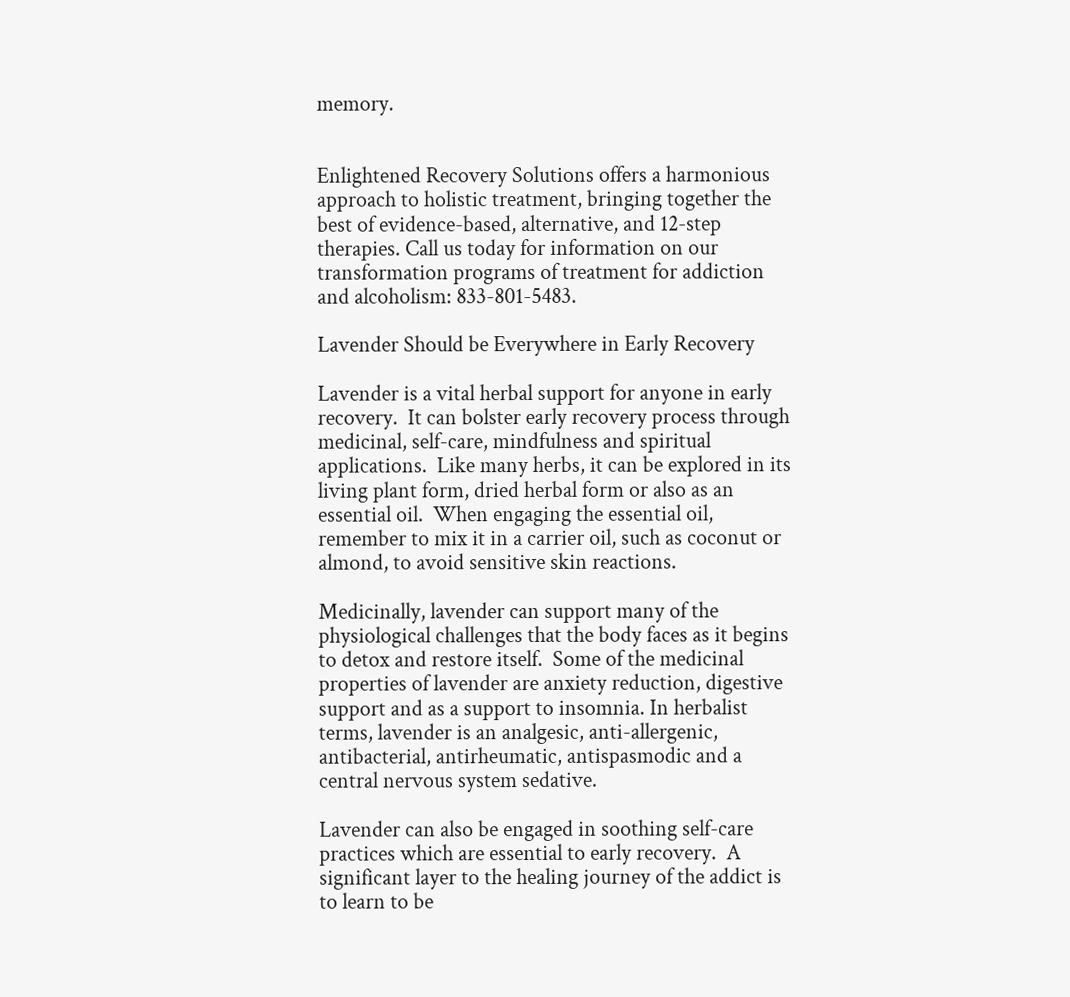memory.


Enlightened Recovery Solutions offers a harmonious approach to holistic treatment, bringing together the best of evidence-based, alternative, and 12-step therapies. Call us today for information on our transformation programs of treatment for addiction and alcoholism: 833-801-5483.

Lavender Should be Everywhere in Early Recovery

Lavender is a vital herbal support for anyone in early recovery.  It can bolster early recovery process through medicinal, self-care, mindfulness and spiritual applications.  Like many herbs, it can be explored in its living plant form, dried herbal form or also as an essential oil.  When engaging the essential oil, remember to mix it in a carrier oil, such as coconut or almond, to avoid sensitive skin reactions.

Medicinally, lavender can support many of the physiological challenges that the body faces as it begins to detox and restore itself.  Some of the medicinal properties of lavender are anxiety reduction, digestive support and as a support to insomnia. In herbalist terms, lavender is an analgesic, anti-allergenic, antibacterial, antirheumatic, antispasmodic and a central nervous system sedative.

Lavender can also be engaged in soothing self-care practices which are essential to early recovery.  A significant layer to the healing journey of the addict is to learn to be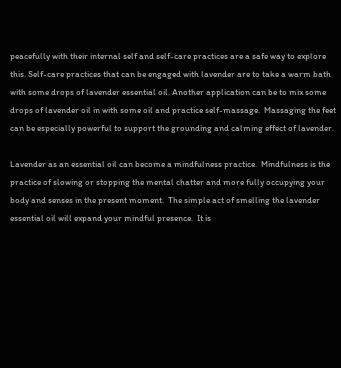peacefully with their internal self and self-care practices are a safe way to explore this. Self-care practices that can be engaged with lavender are to take a warm bath with some drops of lavender essential oil. Another application can be to mix some drops of lavender oil in with some oil and practice self-massage.  Massaging the feet can be especially powerful to support the grounding and calming effect of lavender.

Lavender as an essential oil can become a mindfulness practice.  Mindfulness is the practice of slowing or stopping the mental chatter and more fully occupying your body and senses in the present moment.  The simple act of smelling the lavender essential oil will expand your mindful presence.  It is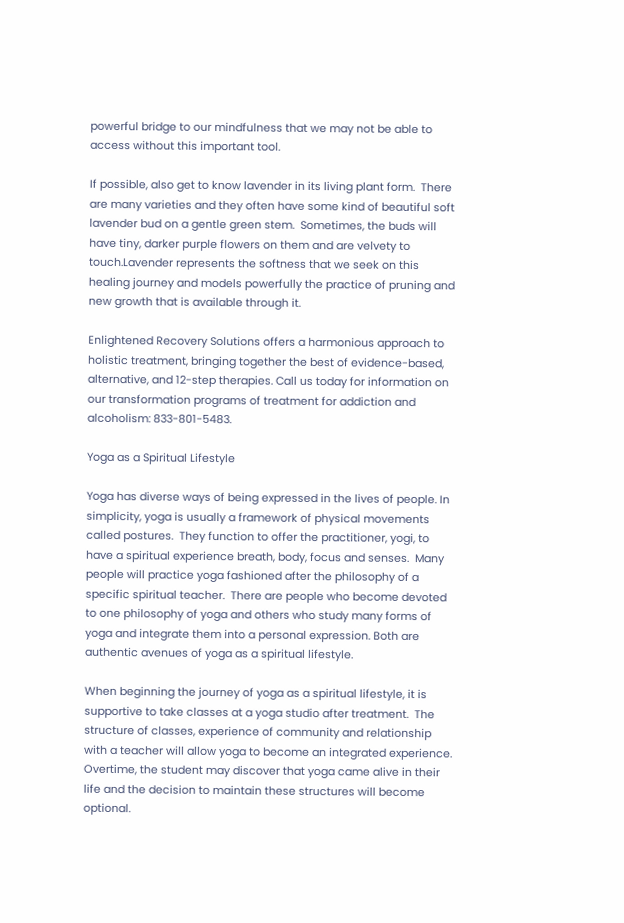powerful bridge to our mindfulness that we may not be able to access without this important tool.

If possible, also get to know lavender in its living plant form.  There are many varieties and they often have some kind of beautiful soft lavender bud on a gentle green stem.  Sometimes, the buds will have tiny, darker purple flowers on them and are velvety to touch.Lavender represents the softness that we seek on this healing journey and models powerfully the practice of pruning and new growth that is available through it.

Enlightened Recovery Solutions offers a harmonious approach to holistic treatment, bringing together the best of evidence-based, alternative, and 12-step therapies. Call us today for information on our transformation programs of treatment for addiction and alcoholism: 833-801-5483.

Yoga as a Spiritual Lifestyle

Yoga has diverse ways of being expressed in the lives of people. In simplicity, yoga is usually a framework of physical movements called postures.  They function to offer the practitioner, yogi, to have a spiritual experience breath, body, focus and senses.  Many people will practice yoga fashioned after the philosophy of a specific spiritual teacher.  There are people who become devoted to one philosophy of yoga and others who study many forms of yoga and integrate them into a personal expression. Both are authentic avenues of yoga as a spiritual lifestyle.

When beginning the journey of yoga as a spiritual lifestyle, it is supportive to take classes at a yoga studio after treatment.  The structure of classes, experience of community and relationship with a teacher will allow yoga to become an integrated experience.  Overtime, the student may discover that yoga came alive in their life and the decision to maintain these structures will become optional.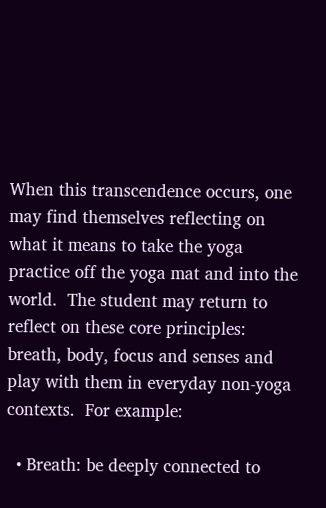When this transcendence occurs, one may find themselves reflecting on what it means to take the yoga practice off the yoga mat and into the world.  The student may return to reflect on these core principles: breath, body, focus and senses and play with them in everyday non-yoga contexts.  For example:

  • Breath: be deeply connected to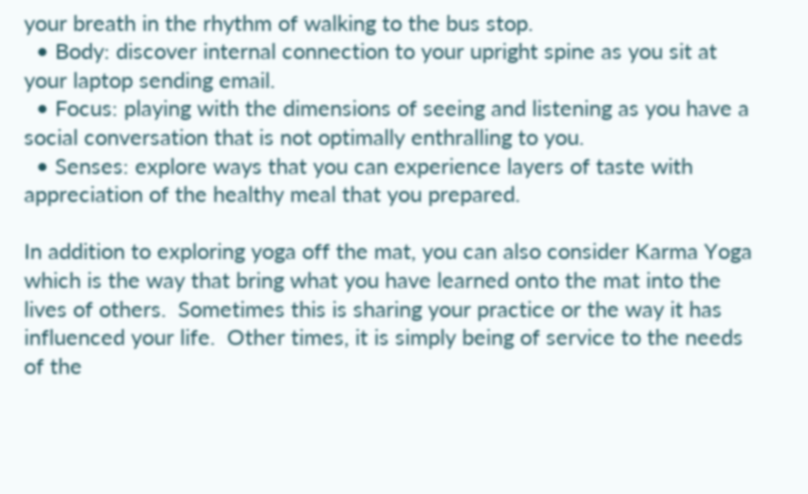your breath in the rhythm of walking to the bus stop.
  • Body: discover internal connection to your upright spine as you sit at your laptop sending email.
  • Focus: playing with the dimensions of seeing and listening as you have a social conversation that is not optimally enthralling to you.
  • Senses: explore ways that you can experience layers of taste with appreciation of the healthy meal that you prepared.

In addition to exploring yoga off the mat, you can also consider Karma Yoga which is the way that bring what you have learned onto the mat into the lives of others.  Sometimes this is sharing your practice or the way it has influenced your life.  Other times, it is simply being of service to the needs of the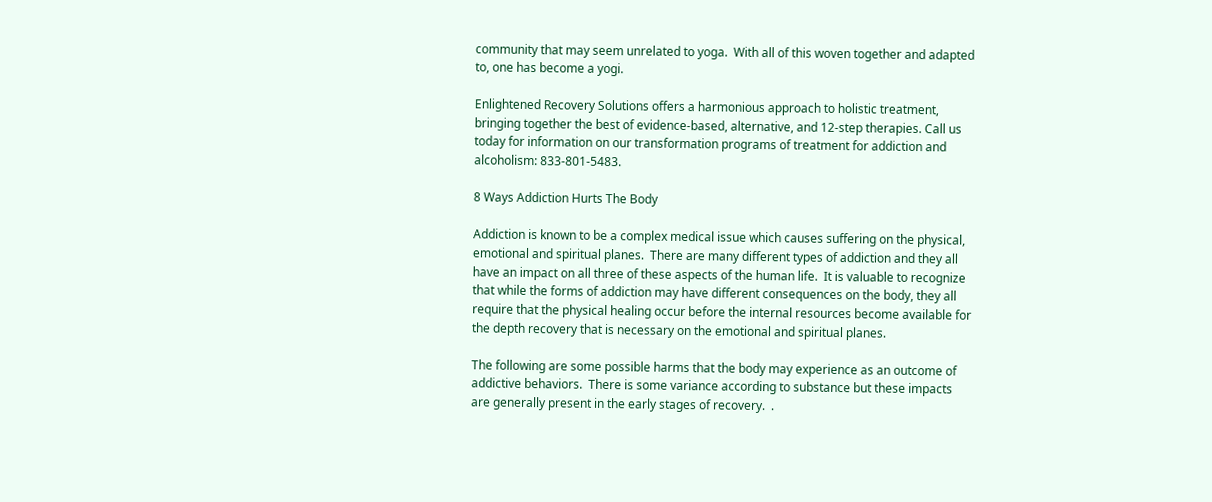community that may seem unrelated to yoga.  With all of this woven together and adapted to, one has become a yogi.

Enlightened Recovery Solutions offers a harmonious approach to holistic treatment, bringing together the best of evidence-based, alternative, and 12-step therapies. Call us today for information on our transformation programs of treatment for addiction and alcoholism: 833-801-5483.

8 Ways Addiction Hurts The Body

Addiction is known to be a complex medical issue which causes suffering on the physical, emotional and spiritual planes.  There are many different types of addiction and they all have an impact on all three of these aspects of the human life.  It is valuable to recognize that while the forms of addiction may have different consequences on the body, they all require that the physical healing occur before the internal resources become available for the depth recovery that is necessary on the emotional and spiritual planes.

The following are some possible harms that the body may experience as an outcome of addictive behaviors.  There is some variance according to substance but these impacts are generally present in the early stages of recovery.  .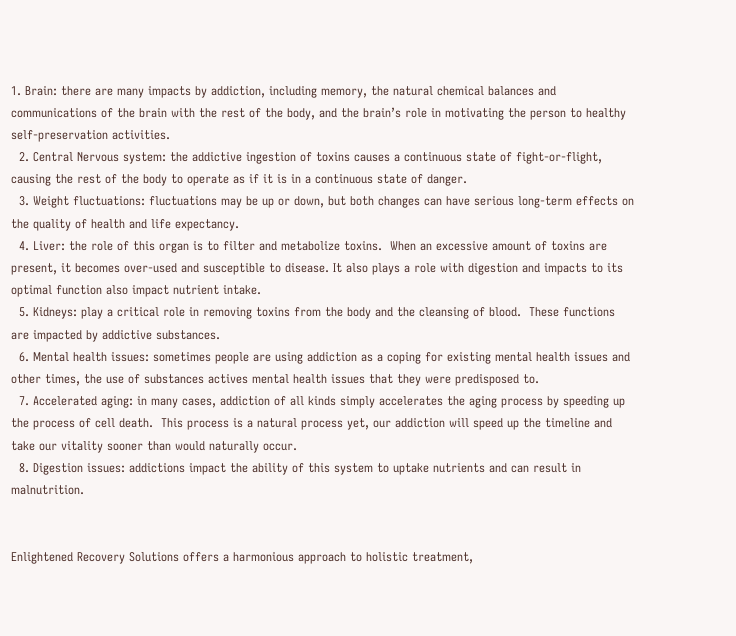1. Brain: there are many impacts by addiction, including memory, the natural chemical balances and communications of the brain with the rest of the body, and the brain’s role in motivating the person to healthy self-preservation activities.
  2. Central Nervous system: the addictive ingestion of toxins causes a continuous state of fight-or-flight, causing the rest of the body to operate as if it is in a continuous state of danger.
  3. Weight fluctuations: fluctuations may be up or down, but both changes can have serious long-term effects on the quality of health and life expectancy.
  4. Liver: the role of this organ is to filter and metabolize toxins.  When an excessive amount of toxins are present, it becomes over-used and susceptible to disease. It also plays a role with digestion and impacts to its optimal function also impact nutrient intake.
  5. Kidneys: play a critical role in removing toxins from the body and the cleansing of blood.  These functions are impacted by addictive substances.
  6. Mental health issues: sometimes people are using addiction as a coping for existing mental health issues and other times, the use of substances actives mental health issues that they were predisposed to.
  7. Accelerated aging: in many cases, addiction of all kinds simply accelerates the aging process by speeding up the process of cell death.  This process is a natural process yet, our addiction will speed up the timeline and take our vitality sooner than would naturally occur.
  8. Digestion issues: addictions impact the ability of this system to uptake nutrients and can result in malnutrition.


Enlightened Recovery Solutions offers a harmonious approach to holistic treatment,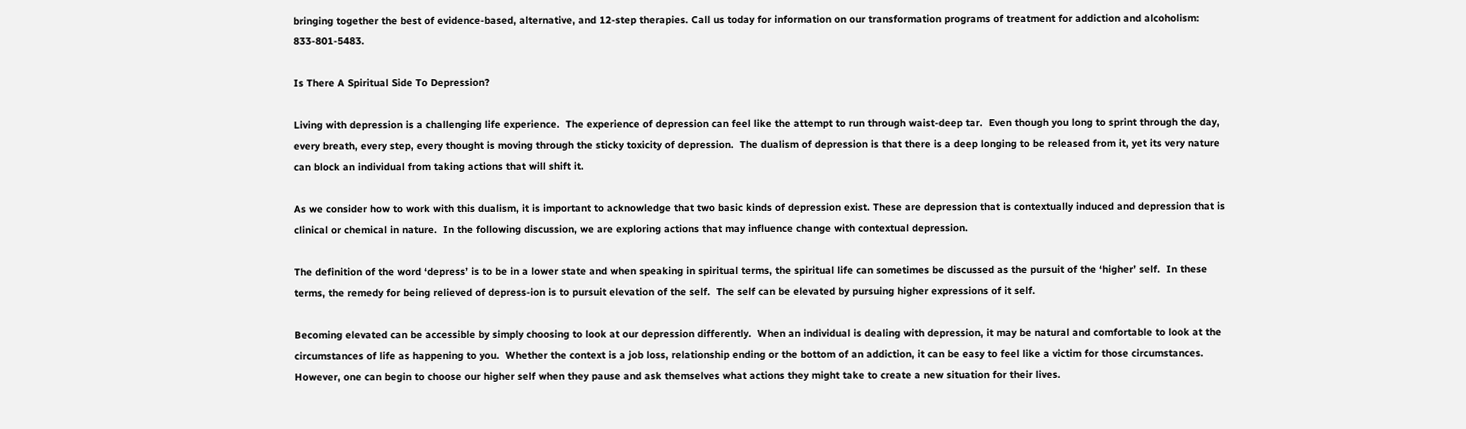bringing together the best of evidence-based, alternative, and 12-step therapies. Call us today for information on our transformation programs of treatment for addiction and alcoholism: 833-801-5483.

Is There A Spiritual Side To Depression?

Living with depression is a challenging life experience.  The experience of depression can feel like the attempt to run through waist-deep tar.  Even though you long to sprint through the day, every breath, every step, every thought is moving through the sticky toxicity of depression.  The dualism of depression is that there is a deep longing to be released from it, yet its very nature can block an individual from taking actions that will shift it.

As we consider how to work with this dualism, it is important to acknowledge that two basic kinds of depression exist. These are depression that is contextually induced and depression that is clinical or chemical in nature.  In the following discussion, we are exploring actions that may influence change with contextual depression.

The definition of the word ‘depress’ is to be in a lower state and when speaking in spiritual terms, the spiritual life can sometimes be discussed as the pursuit of the ‘higher’ self.  In these terms, the remedy for being relieved of depress-ion is to pursuit elevation of the self.  The self can be elevated by pursuing higher expressions of it self.

Becoming elevated can be accessible by simply choosing to look at our depression differently.  When an individual is dealing with depression, it may be natural and comfortable to look at the circumstances of life as happening to you.  Whether the context is a job loss, relationship ending or the bottom of an addiction, it can be easy to feel like a victim for those circumstances.  However, one can begin to choose our higher self when they pause and ask themselves what actions they might take to create a new situation for their lives.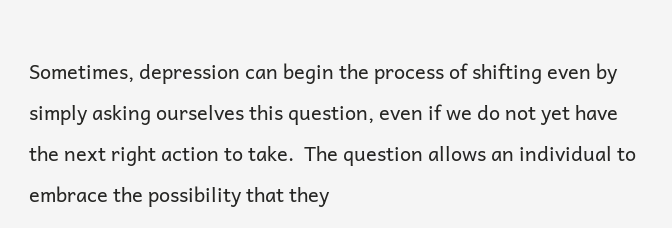Sometimes, depression can begin the process of shifting even by simply asking ourselves this question, even if we do not yet have the next right action to take.  The question allows an individual to embrace the possibility that they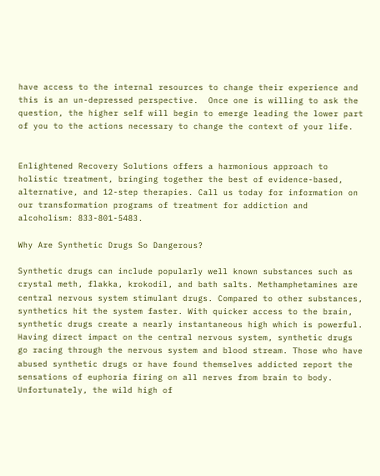have access to the internal resources to change their experience and this is an un-depressed perspective.  Once one is willing to ask the question, the higher self will begin to emerge leading the lower part of you to the actions necessary to change the context of your life.


Enlightened Recovery Solutions offers a harmonious approach to holistic treatment, bringing together the best of evidence-based, alternative, and 12-step therapies. Call us today for information on our transformation programs of treatment for addiction and alcoholism: 833-801-5483.

Why Are Synthetic Drugs So Dangerous?

Synthetic drugs can include popularly well known substances such as crystal meth, flakka, krokodil, and bath salts. Methamphetamines are central nervous system stimulant drugs. Compared to other substances, synthetics hit the system faster. With quicker access to the brain, synthetic drugs create a nearly instantaneous high which is powerful. Having direct impact on the central nervous system, synthetic drugs go racing through the nervous system and blood stream. Those who have abused synthetic drugs or have found themselves addicted report the sensations of euphoria firing on all nerves from brain to body. Unfortunately, the wild high of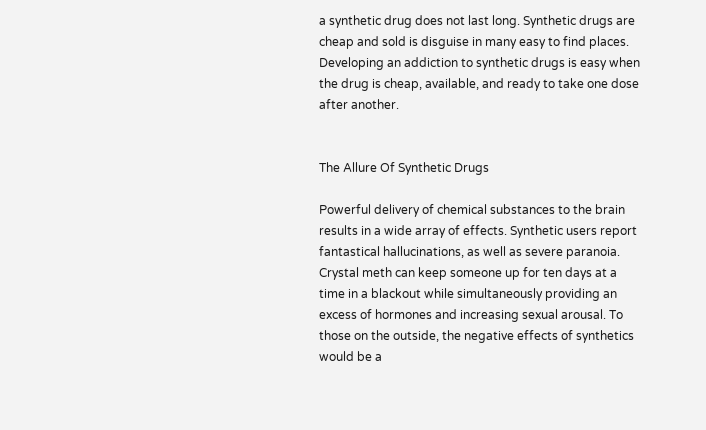a synthetic drug does not last long. Synthetic drugs are cheap and sold is disguise in many easy to find places. Developing an addiction to synthetic drugs is easy when the drug is cheap, available, and ready to take one dose after another.


The Allure Of Synthetic Drugs

Powerful delivery of chemical substances to the brain results in a wide array of effects. Synthetic users report fantastical hallucinations, as well as severe paranoia. Crystal meth can keep someone up for ten days at a time in a blackout while simultaneously providing an excess of hormones and increasing sexual arousal. To those on the outside, the negative effects of synthetics would be a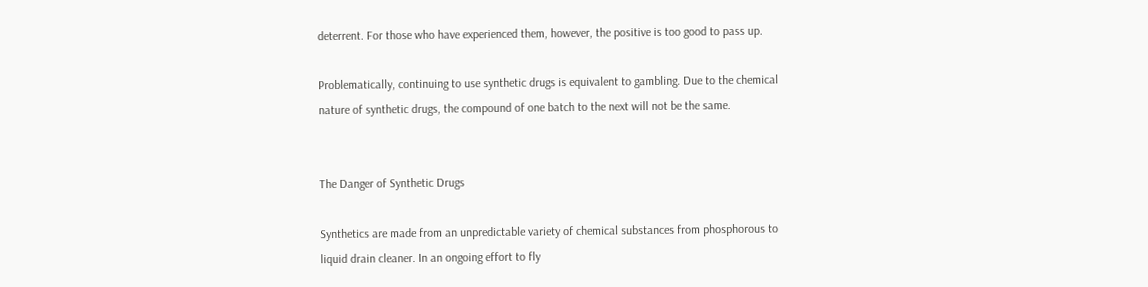deterrent. For those who have experienced them, however, the positive is too good to pass up.

Problematically, continuing to use synthetic drugs is equivalent to gambling. Due to the chemical nature of synthetic drugs, the compound of one batch to the next will not be the same.


The Danger of Synthetic Drugs

Synthetics are made from an unpredictable variety of chemical substances from phosphorous to liquid drain cleaner. In an ongoing effort to fly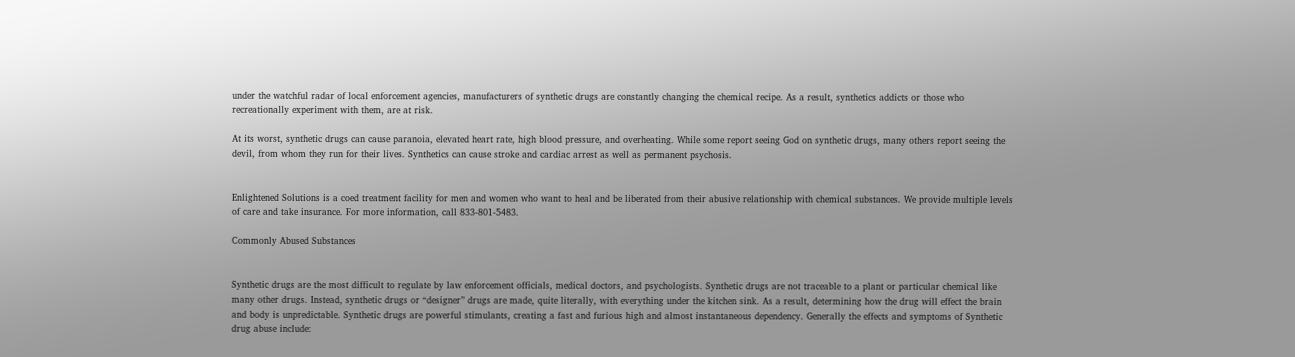under the watchful radar of local enforcement agencies, manufacturers of synthetic drugs are constantly changing the chemical recipe. As a result, synthetics addicts or those who recreationally experiment with them, are at risk.

At its worst, synthetic drugs can cause paranoia, elevated heart rate, high blood pressure, and overheating. While some report seeing God on synthetic drugs, many others report seeing the devil, from whom they run for their lives. Synthetics can cause stroke and cardiac arrest as well as permanent psychosis.


Enlightened Solutions is a coed treatment facility for men and women who want to heal and be liberated from their abusive relationship with chemical substances. We provide multiple levels of care and take insurance. For more information, call 833-801-5483.

Commonly Abused Substances


Synthetic drugs are the most difficult to regulate by law enforcement officials, medical doctors, and psychologists. Synthetic drugs are not traceable to a plant or particular chemical like many other drugs. Instead, synthetic drugs or “designer” drugs are made, quite literally, with everything under the kitchen sink. As a result, determining how the drug will effect the brain and body is unpredictable. Synthetic drugs are powerful stimulants, creating a fast and furious high and almost instantaneous dependency. Generally the effects and symptoms of Synthetic drug abuse include: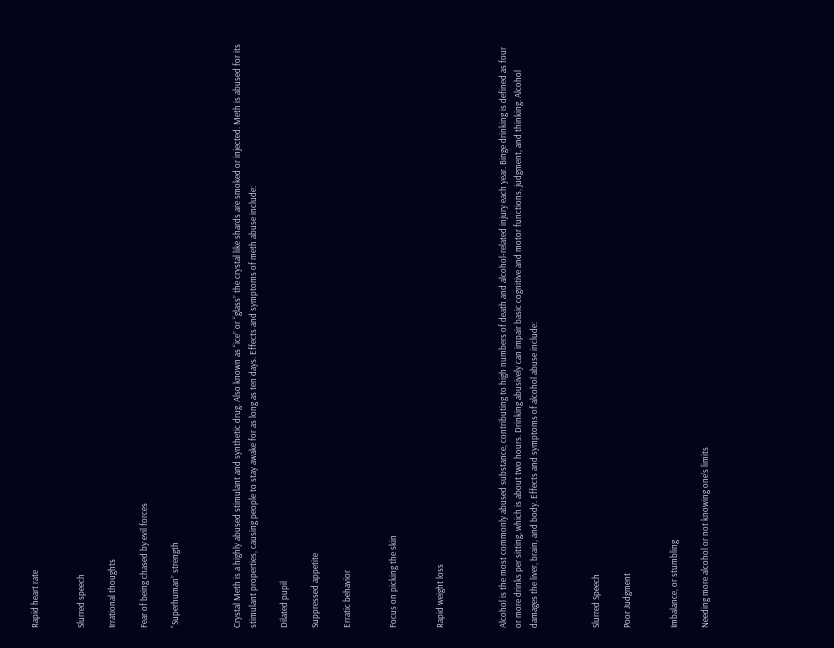Rapid heart rate


Slurred speech

Irrational thoughts

Fear of being chased by evil forces

“Superhuman” strength



Crystal Meth is a highly abused stimulant and synthetic drug. Also known as “ice” or “glass” the crystal like shards are smoked or injected. Meth is abused for its stimulant properties, causing people to stay awake for as long as ten days. Effects and symptoms of meth abuse include:

Dilated pupil

Suppressed appetite

Erratic behavior


Focus on picking the skin


Rapid weight loss



Alcohol is the most commonly abused substance, contributing to high numbers of death and alcohol-related injury each year. Binge drinking is defined as four or more drinks per sitting, which is about two hours. Drinking abusively can impair basic cognitive and motor functions, judgment, and thinking. Alcohol damages the liver, brain, and body. Effects and symptoms of alcohol abuse include:



Slurred Speech

Poor Judgment


Imbalance, or stumbling

Needing more alcohol or not knowing one’s limits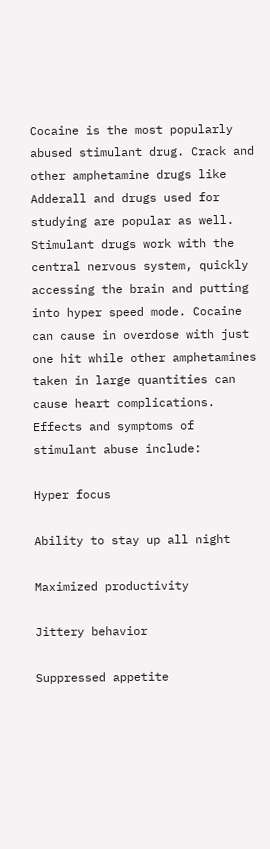Cocaine is the most popularly abused stimulant drug. Crack and other amphetamine drugs like Adderall and drugs used for studying are popular as well. Stimulant drugs work with the central nervous system, quickly accessing the brain and putting into hyper speed mode. Cocaine can cause in overdose with just one hit while other amphetamines taken in large quantities can cause heart complications. Effects and symptoms of stimulant abuse include:

Hyper focus

Ability to stay up all night

Maximized productivity

Jittery behavior

Suppressed appetite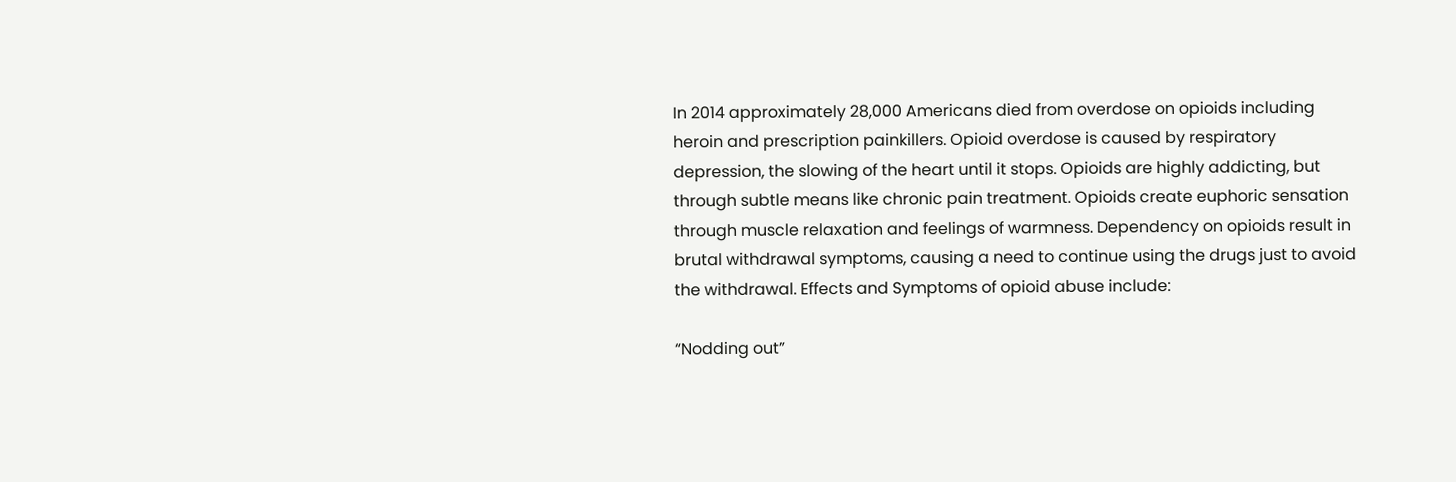In 2014 approximately 28,000 Americans died from overdose on opioids including heroin and prescription painkillers. Opioid overdose is caused by respiratory depression, the slowing of the heart until it stops. Opioids are highly addicting, but through subtle means like chronic pain treatment. Opioids create euphoric sensation through muscle relaxation and feelings of warmness. Dependency on opioids result in brutal withdrawal symptoms, causing a need to continue using the drugs just to avoid the withdrawal. Effects and Symptoms of opioid abuse include:

“Nodding out”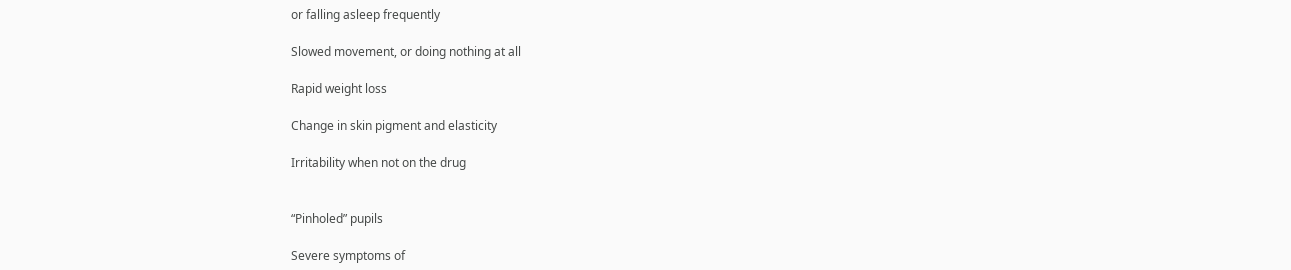or falling asleep frequently

Slowed movement, or doing nothing at all

Rapid weight loss

Change in skin pigment and elasticity

Irritability when not on the drug


“Pinholed” pupils

Severe symptoms of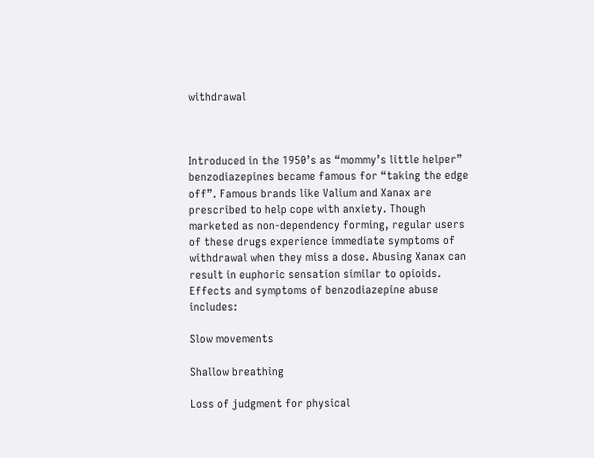withdrawal



Introduced in the 1950’s as “mommy’s little helper” benzodiazepines became famous for “taking the edge off”. Famous brands like Valium and Xanax are prescribed to help cope with anxiety. Though marketed as non-dependency forming, regular users of these drugs experience immediate symptoms of withdrawal when they miss a dose. Abusing Xanax can result in euphoric sensation similar to opioids. Effects and symptoms of benzodiazepine abuse includes:

Slow movements

Shallow breathing

Loss of judgment for physical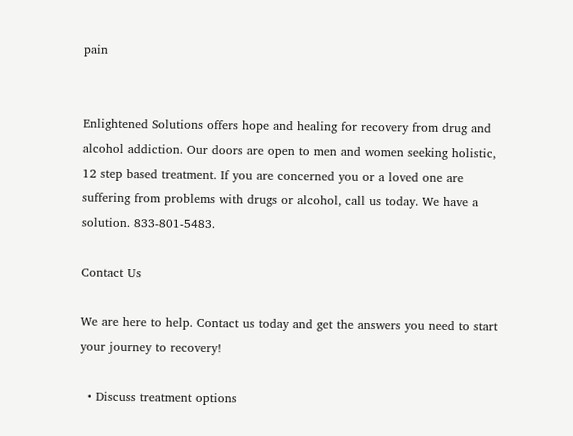pain


Enlightened Solutions offers hope and healing for recovery from drug and alcohol addiction. Our doors are open to men and women seeking holistic, 12 step based treatment. If you are concerned you or a loved one are suffering from problems with drugs or alcohol, call us today. We have a solution. 833-801-5483.

Contact Us

We are here to help. Contact us today and get the answers you need to start your journey to recovery!

  • Discuss treatment options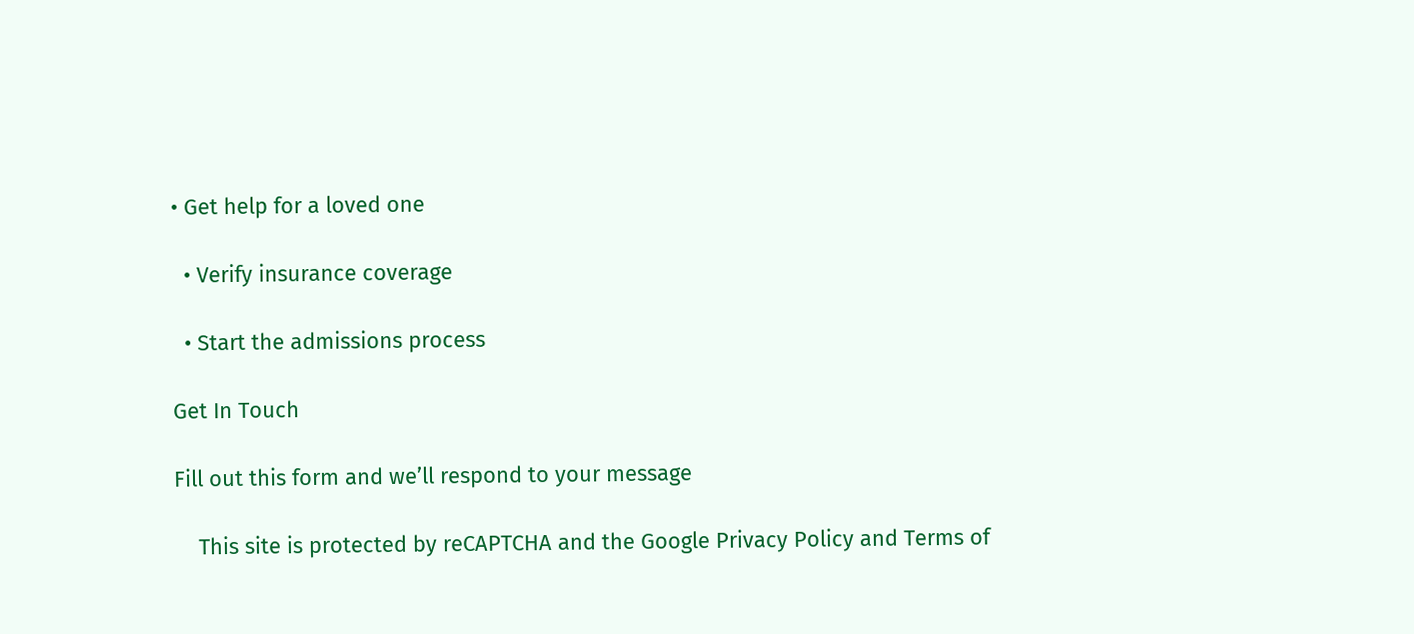• Get help for a loved one

  • Verify insurance coverage

  • Start the admissions process

Get In Touch

Fill out this form and we’ll respond to your message

    This site is protected by reCAPTCHA and the Google Privacy Policy and Terms of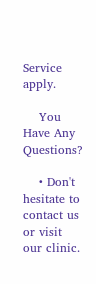Service apply.

    You Have Any Questions?

    • Don't hesitate to contact us or visit our clinic.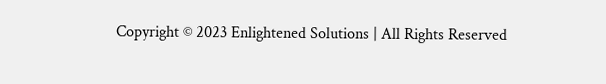Copyright © 2023 Enlightened Solutions | All Rights Reserved